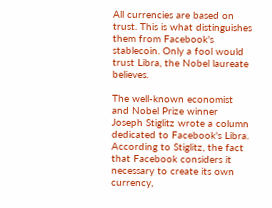All currencies are based on trust. This is what distinguishes them from Facebook's stablecoin. Only a fool would trust Libra, the Nobel laureate believes.

The well-known economist and Nobel Prize winner Joseph Stiglitz wrote a column dedicated to Facebook's Libra. According to Stiglitz, the fact that Facebook considers it necessary to create its own currency,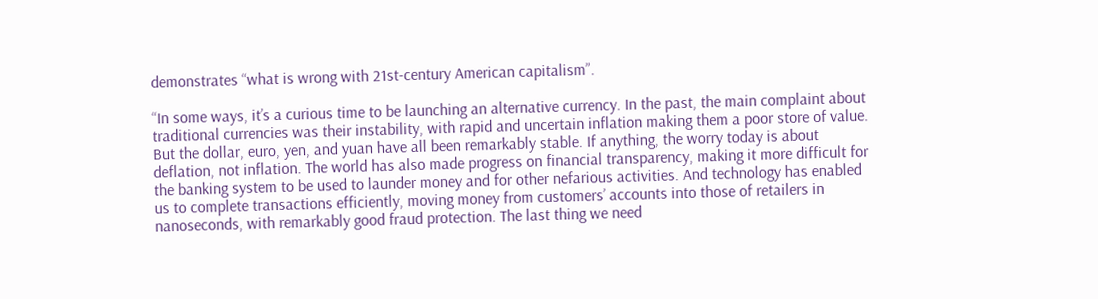demonstrates “what is wrong with 21st-century American capitalism”.

“In some ways, it’s a curious time to be launching an alternative currency. In the past, the main complaint about traditional currencies was their instability, with rapid and uncertain inflation making them a poor store of value. But the dollar, euro, yen, and yuan have all been remarkably stable. If anything, the worry today is about deflation, not inflation. The world has also made progress on financial transparency, making it more difficult for the banking system to be used to launder money and for other nefarious activities. And technology has enabled us to complete transactions efficiently, moving money from customers’ accounts into those of retailers in nanoseconds, with remarkably good fraud protection. The last thing we need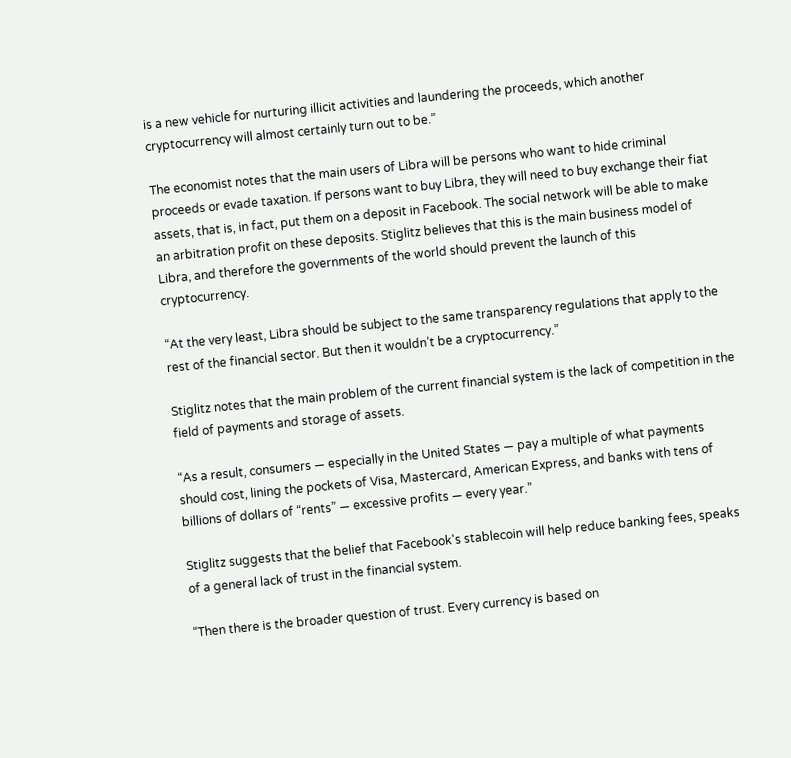is a new vehicle for nurturing illicit activities and laundering the proceeds, which another cryptocurrency will almost certainly turn out to be.”

The economist notes that the main users of Libra will be persons who want to hide criminal proceeds or evade taxation. If persons want to buy Libra, they will need to buy exchange their fiat assets, that is, in fact, put them on a deposit in Facebook. The social network will be able to make an arbitration profit on these deposits. Stiglitz believes that this is the main business model of Libra, and therefore the governments of the world should prevent the launch of this cryptocurrency.

“At the very least, Libra should be subject to the same transparency regulations that apply to the rest of the financial sector. But then it wouldn’t be a cryptocurrency.”

Stiglitz notes that the main problem of the current financial system is the lack of competition in the field of payments and storage of assets.

“As a result, consumers — especially in the United States — pay a multiple of what payments should cost, lining the pockets of Visa, Mastercard, American Express, and banks with tens of billions of dollars of “rents” — excessive profits — every year.”

Stiglitz suggests that the belief that Facebook's stablecoin will help reduce banking fees, speaks of a general lack of trust in the financial system.

“Then there is the broader question of trust. Every currency is based on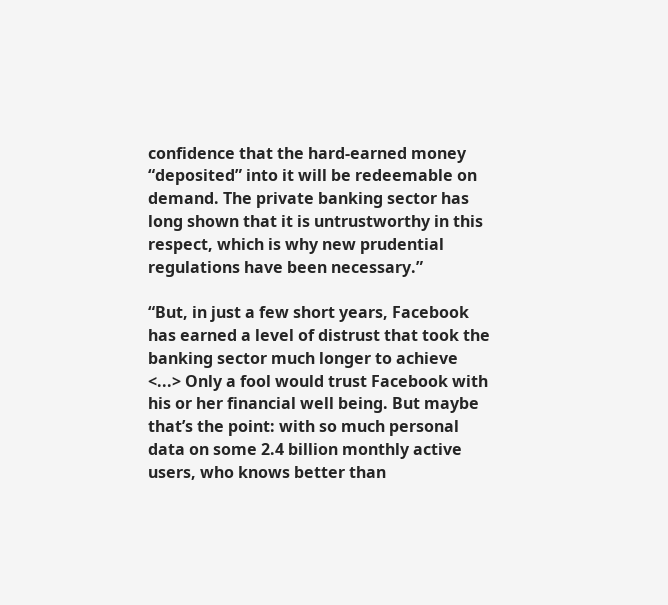confidence that the hard-earned money “deposited” into it will be redeemable on demand. The private banking sector has long shown that it is untrustworthy in this respect, which is why new prudential regulations have been necessary.”

“But, in just a few short years, Facebook has earned a level of distrust that took the banking sector much longer to achieve <...> Only a fool would trust Facebook with his or her financial well being. But maybe that’s the point: with so much personal data on some 2.4 billion monthly active users, who knows better than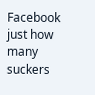Facebook just how many suckers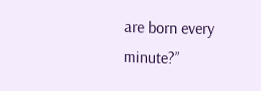are born every minute?”